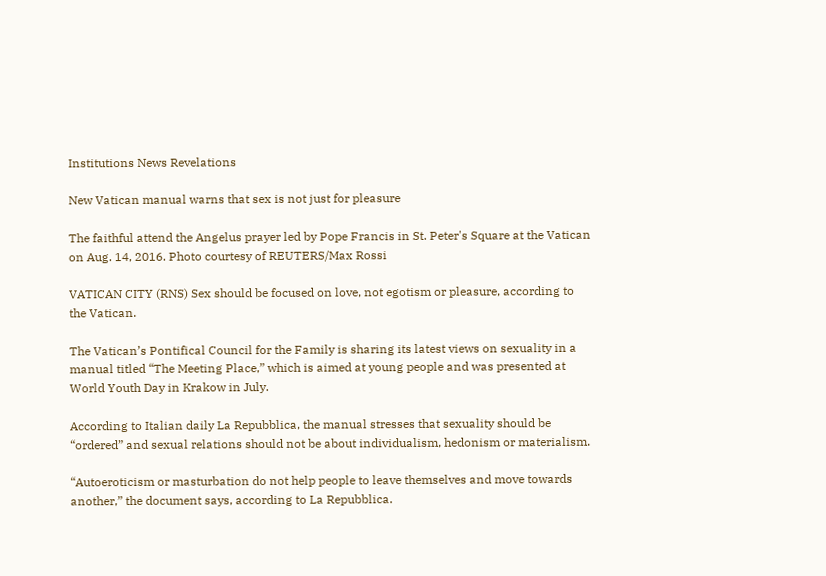Institutions News Revelations

New Vatican manual warns that sex is not just for pleasure

The faithful attend the Angelus prayer led by Pope Francis in St. Peter's Square at the Vatican on Aug. 14, 2016. Photo courtesy of REUTERS/Max Rossi

VATICAN CITY (RNS) Sex should be focused on love, not egotism or pleasure, according to the Vatican.

The Vatican’s Pontifical Council for the Family is sharing its latest views on sexuality in a manual titled “The Meeting Place,” which is aimed at young people and was presented at World Youth Day in Krakow in July.

According to Italian daily La Repubblica, the manual stresses that sexuality should be “ordered” and sexual relations should not be about individualism, hedonism or materialism.

“Autoeroticism or masturbation do not help people to leave themselves and move towards another,” the document says, according to La Repubblica.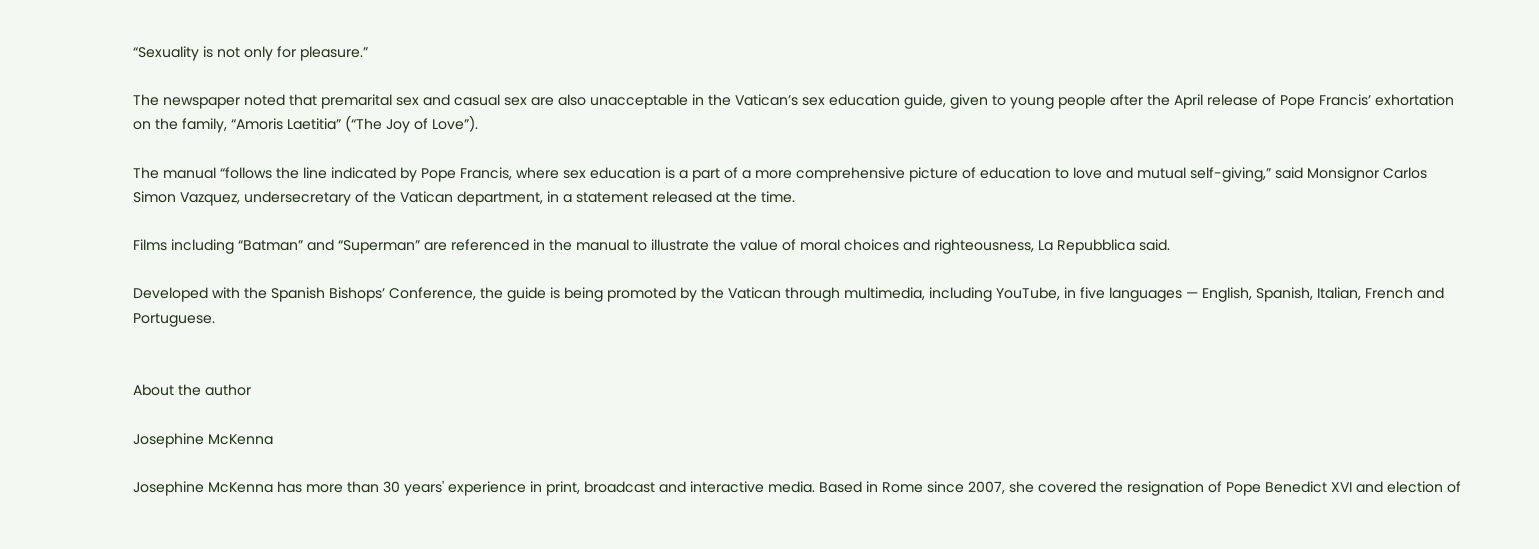“Sexuality is not only for pleasure.”

The newspaper noted that premarital sex and casual sex are also unacceptable in the Vatican’s sex education guide, given to young people after the April release of Pope Francis’ exhortation on the family, “Amoris Laetitia” (“The Joy of Love”).

The manual “follows the line indicated by Pope Francis, where sex education is a part of a more comprehensive picture of education to love and mutual self-giving,” said Monsignor Carlos Simon Vazquez, undersecretary of the Vatican department, in a statement released at the time.

Films including “Batman” and “Superman” are referenced in the manual to illustrate the value of moral choices and righteousness, La Repubblica said.

Developed with the Spanish Bishops’ Conference, the guide is being promoted by the Vatican through multimedia, including YouTube, in five languages — English, Spanish, Italian, French and Portuguese.


About the author

Josephine McKenna

Josephine McKenna has more than 30 years' experience in print, broadcast and interactive media. Based in Rome since 2007, she covered the resignation of Pope Benedict XVI and election of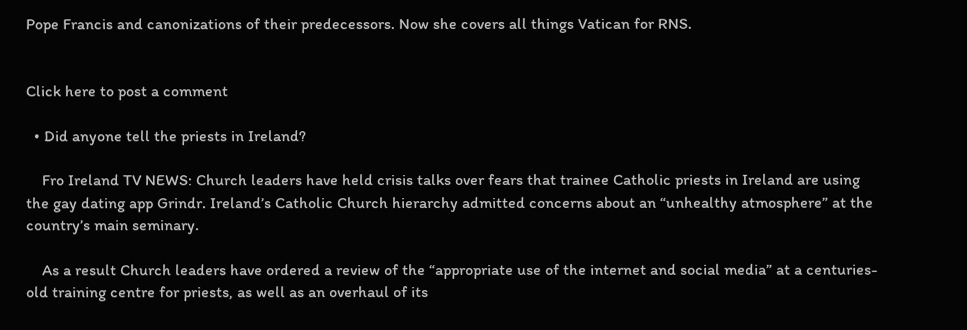Pope Francis and canonizations of their predecessors. Now she covers all things Vatican for RNS.


Click here to post a comment

  • Did anyone tell the priests in Ireland?

    Fro Ireland TV NEWS: Church leaders have held crisis talks over fears that trainee Catholic priests in Ireland are using the gay dating app Grindr. Ireland’s Catholic Church hierarchy admitted concerns about an “unhealthy atmosphere” at the country’s main seminary.

    As a result Church leaders have ordered a review of the “appropriate use of the internet and social media” at a centuries-old training centre for priests, as well as an overhaul of its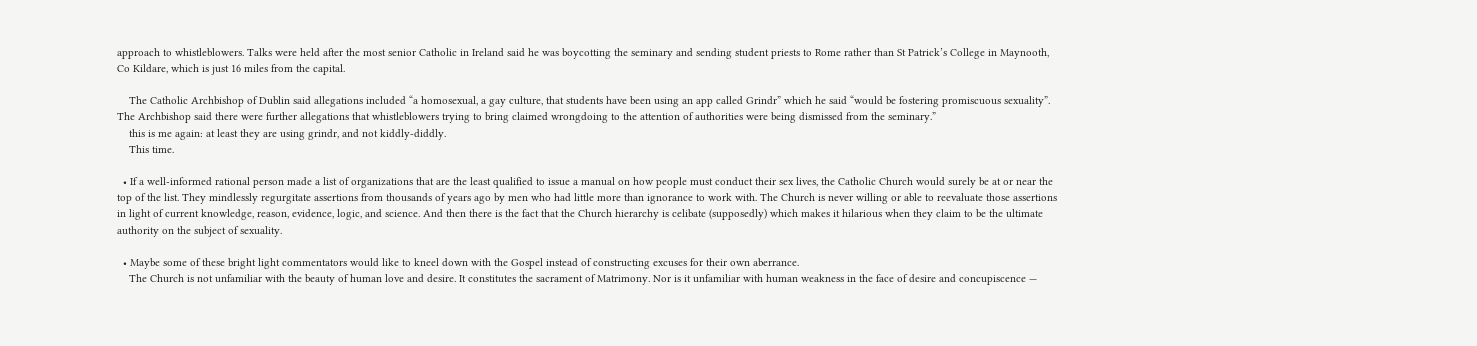approach to whistleblowers. Talks were held after the most senior Catholic in Ireland said he was boycotting the seminary and sending student priests to Rome rather than St Patrick’s College in Maynooth, Co Kildare, which is just 16 miles from the capital.

    The Catholic Archbishop of Dublin said allegations included “a homosexual, a gay culture, that students have been using an app called Grindr” which he said “would be fostering promiscuous sexuality”. The Archbishop said there were further allegations that whistleblowers trying to bring claimed wrongdoing to the attention of authorities were being dismissed from the seminary.”
    this is me again: at least they are using grindr, and not kiddly-diddly.
    This time.

  • If a well-informed rational person made a list of organizations that are the least qualified to issue a manual on how people must conduct their sex lives, the Catholic Church would surely be at or near the top of the list. They mindlessly regurgitate assertions from thousands of years ago by men who had little more than ignorance to work with. The Church is never willing or able to reevaluate those assertions in light of current knowledge, reason, evidence, logic, and science. And then there is the fact that the Church hierarchy is celibate (supposedly) which makes it hilarious when they claim to be the ultimate authority on the subject of sexuality.

  • Maybe some of these bright light commentators would like to kneel down with the Gospel instead of constructing excuses for their own aberrance.
    The Church is not unfamiliar with the beauty of human love and desire. It constitutes the sacrament of Matrimony. Nor is it unfamiliar with human weakness in the face of desire and concupiscence —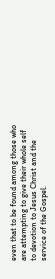even that to be found among those who are attempting to give their whole self to devotion to Jesus Christ and the service of the Gospel.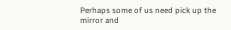Perhaps some of us need pick up the mirror and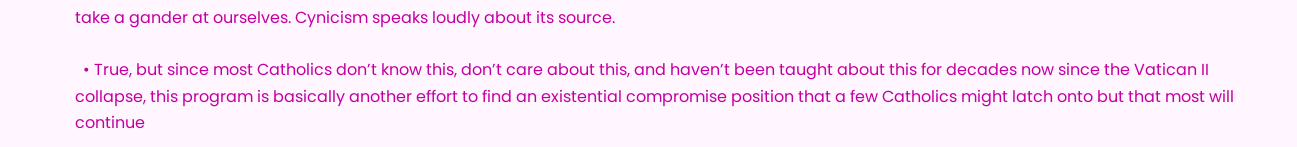take a gander at ourselves. Cynicism speaks loudly about its source.

  • True, but since most Catholics don’t know this, don’t care about this, and haven’t been taught about this for decades now since the Vatican II collapse, this program is basically another effort to find an existential compromise position that a few Catholics might latch onto but that most will continue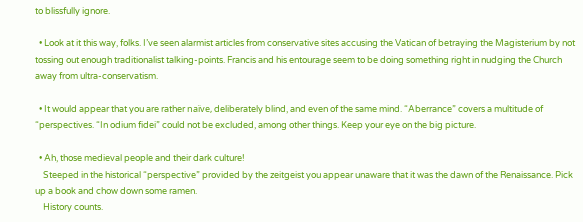to blissfully ignore.

  • Look at it this way, folks. I’ve seen alarmist articles from conservative sites accusing the Vatican of betraying the Magisterium by not tossing out enough traditionalist talking-points. Francis and his entourage seem to be doing something right in nudging the Church away from ultra-conservatism.

  • It would appear that you are rather naïve, deliberately blind, and even of the same mind. “Aberrance” covers a multitude of “perspectives. “In odium fidei” could not be excluded, among other things. Keep your eye on the big picture.

  • Ah, those medieval people and their dark culture!
    Steeped in the historical “perspective” provided by the zeitgeist you appear unaware that it was the dawn of the Renaissance. Pick up a book and chow down some ramen.
    History counts.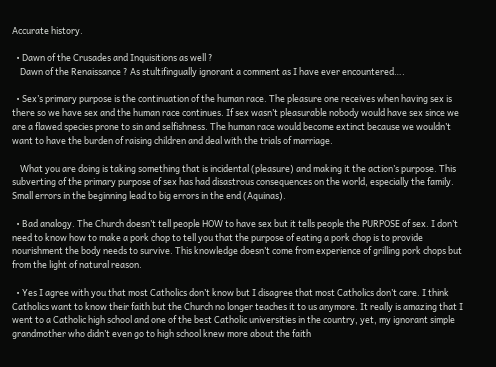Accurate history.

  • Dawn of the Crusades and Inquisitions as well ?
    Dawn of the Renaissance ? As stultifingually ignorant a comment as I have ever encountered….

  • Sex’s primary purpose is the continuation of the human race. The pleasure one receives when having sex is there so we have sex and the human race continues. If sex wasn’t pleasurable nobody would have sex since we are a flawed species prone to sin and selfishness. The human race would become extinct because we wouldn’t want to have the burden of raising children and deal with the trials of marriage.

    What you are doing is taking something that is incidental (pleasure) and making it the action’s purpose. This subverting of the primary purpose of sex has had disastrous consequences on the world, especially the family. Small errors in the beginning lead to big errors in the end (Aquinas).

  • Bad analogy. The Church doesn’t tell people HOW to have sex but it tells people the PURPOSE of sex. I don’t need to know how to make a pork chop to tell you that the purpose of eating a pork chop is to provide nourishment the body needs to survive. This knowledge doesn’t come from experience of grilling pork chops but from the light of natural reason.

  • Yes I agree with you that most Catholics don’t know but I disagree that most Catholics don’t care. I think Catholics want to know their faith but the Church no longer teaches it to us anymore. It really is amazing that I went to a Catholic high school and one of the best Catholic universities in the country, yet, my ignorant simple grandmother who didn’t even go to high school knew more about the faith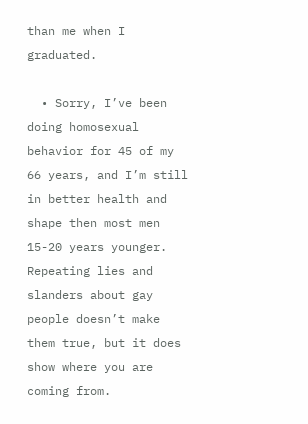than me when I graduated.

  • Sorry, I’ve been doing homosexual behavior for 45 of my 66 years, and I’m still in better health and shape then most men 15-20 years younger. Repeating lies and slanders about gay people doesn’t make them true, but it does show where you are coming from.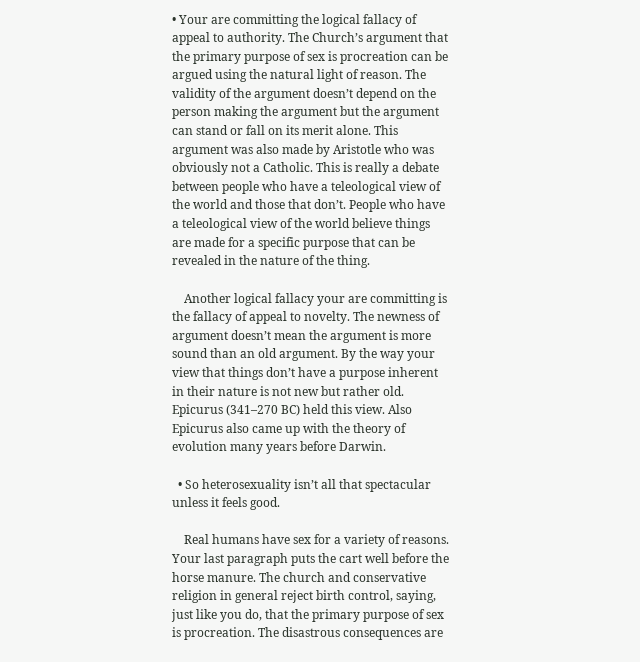• Your are committing the logical fallacy of appeal to authority. The Church’s argument that the primary purpose of sex is procreation can be argued using the natural light of reason. The validity of the argument doesn’t depend on the person making the argument but the argument can stand or fall on its merit alone. This argument was also made by Aristotle who was obviously not a Catholic. This is really a debate between people who have a teleological view of the world and those that don’t. People who have a teleological view of the world believe things are made for a specific purpose that can be revealed in the nature of the thing.

    Another logical fallacy your are committing is the fallacy of appeal to novelty. The newness of argument doesn’t mean the argument is more sound than an old argument. By the way your view that things don’t have a purpose inherent in their nature is not new but rather old. Epicurus (341–270 BC) held this view. Also Epicurus also came up with the theory of evolution many years before Darwin.

  • So heterosexuality isn’t all that spectacular unless it feels good.

    Real humans have sex for a variety of reasons. Your last paragraph puts the cart well before the horse manure. The church and conservative religion in general reject birth control, saying, just like you do, that the primary purpose of sex is procreation. The disastrous consequences are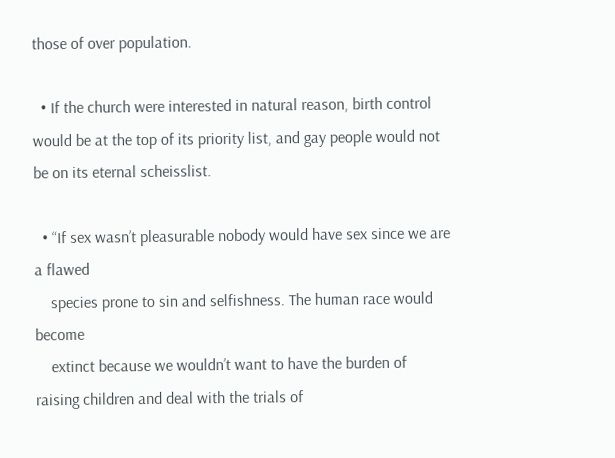those of over population.

  • If the church were interested in natural reason, birth control would be at the top of its priority list, and gay people would not be on its eternal scheisslist.

  • “If sex wasn’t pleasurable nobody would have sex since we are a flawed
    species prone to sin and selfishness. The human race would become
    extinct because we wouldn’t want to have the burden of raising children and deal with the trials of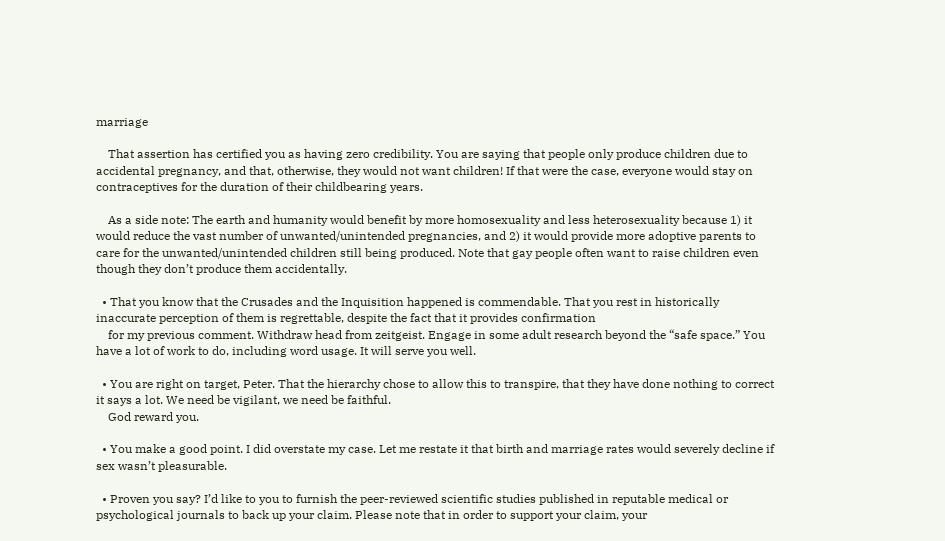marriage

    That assertion has certified you as having zero credibility. You are saying that people only produce children due to accidental pregnancy, and that, otherwise, they would not want children! If that were the case, everyone would stay on contraceptives for the duration of their childbearing years.

    As a side note: The earth and humanity would benefit by more homosexuality and less heterosexuality because 1) it would reduce the vast number of unwanted/unintended pregnancies, and 2) it would provide more adoptive parents to care for the unwanted/unintended children still being produced. Note that gay people often want to raise children even though they don’t produce them accidentally.

  • That you know that the Crusades and the Inquisition happened is commendable. That you rest in historically inaccurate perception of them is regrettable, despite the fact that it provides confirmation
    for my previous comment. Withdraw head from zeitgeist. Engage in some adult research beyond the “safe space.” You have a lot of work to do, including word usage. It will serve you well.

  • You are right on target, Peter. That the hierarchy chose to allow this to transpire, that they have done nothing to correct it says a lot. We need be vigilant, we need be faithful.
    God reward you.

  • You make a good point. I did overstate my case. Let me restate it that birth and marriage rates would severely decline if sex wasn’t pleasurable.

  • Proven you say? I’d like to you to furnish the peer-reviewed scientific studies published in reputable medical or psychological journals to back up your claim. Please note that in order to support your claim, your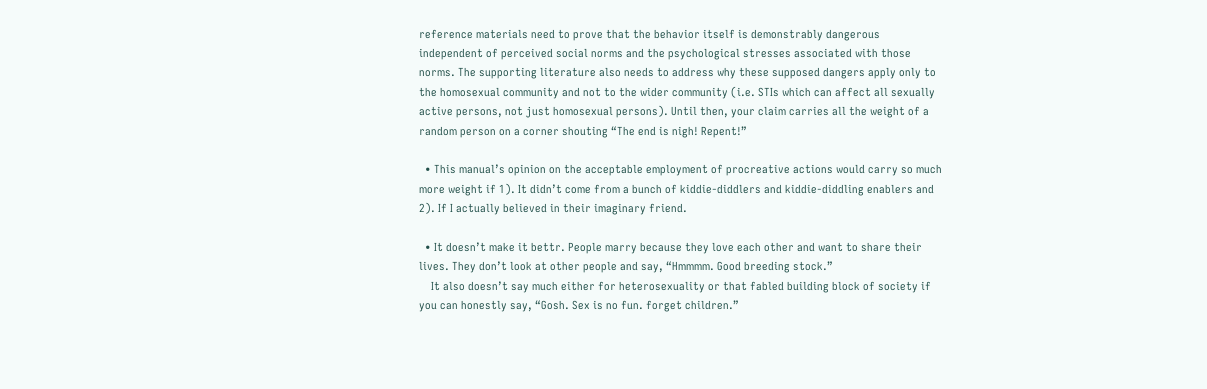reference materials need to prove that the behavior itself is demonstrably dangerous independent of perceived social norms and the psychological stresses associated with those norms. The supporting literature also needs to address why these supposed dangers apply only to the homosexual community and not to the wider community (i.e. STIs which can affect all sexually active persons, not just homosexual persons). Until then, your claim carries all the weight of a random person on a corner shouting “The end is nigh! Repent!”

  • This manual’s opinion on the acceptable employment of procreative actions would carry so much more weight if 1). It didn’t come from a bunch of kiddie-diddlers and kiddie-diddling enablers and 2). If I actually believed in their imaginary friend.

  • It doesn’t make it bettr. People marry because they love each other and want to share their lives. They don’t look at other people and say, “Hmmmm. Good breeding stock.”
    It also doesn’t say much either for heterosexuality or that fabled building block of society if you can honestly say, “Gosh. Sex is no fun. forget children.”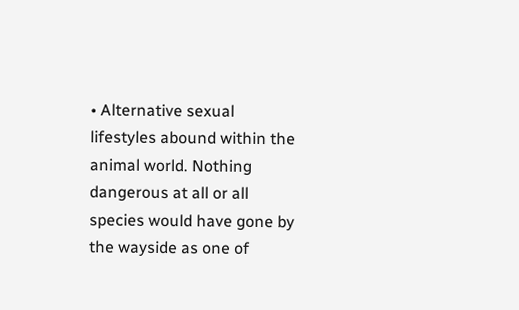• Alternative sexual lifestyles abound within the animal world. Nothing dangerous at all or all species would have gone by the wayside as one of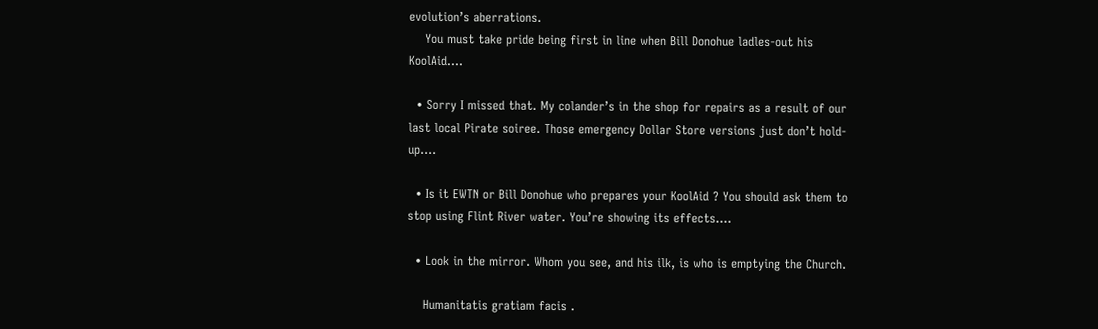evolution’s aberrations.
    You must take pride being first in line when Bill Donohue ladles-out his KoolAid….

  • Sorry I missed that. My colander’s in the shop for repairs as a result of our last local Pirate soiree. Those emergency Dollar Store versions just don’t hold-up….

  • Is it EWTN or Bill Donohue who prepares your KoolAid ? You should ask them to stop using Flint River water. You’re showing its effects….

  • Look in the mirror. Whom you see, and his ilk, is who is emptying the Church.

    Humanitatis gratiam facis .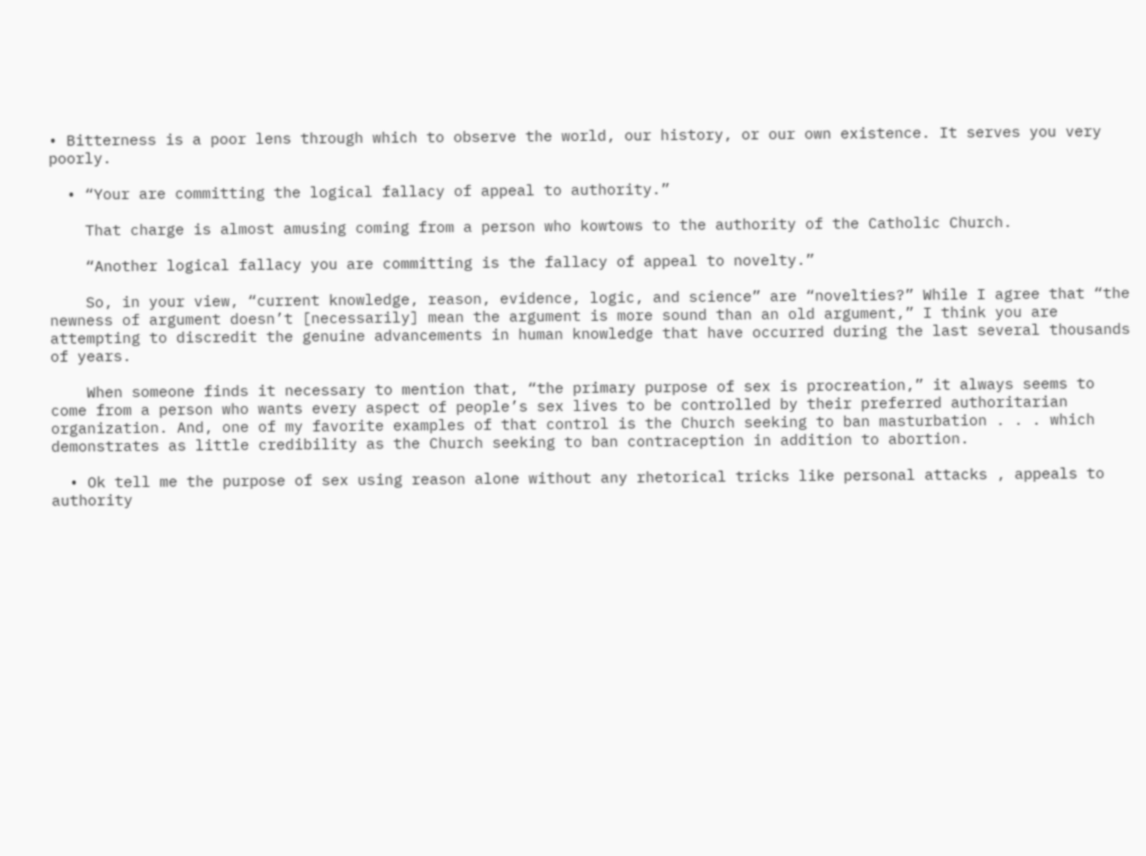• Bitterness is a poor lens through which to observe the world, our history, or our own existence. It serves you very poorly.

  • “Your are committing the logical fallacy of appeal to authority.”

    That charge is almost amusing coming from a person who kowtows to the authority of the Catholic Church.

    “Another logical fallacy you are committing is the fallacy of appeal to novelty.”

    So, in your view, “current knowledge, reason, evidence, logic, and science” are “novelties?” While I agree that “the newness of argument doesn’t [necessarily] mean the argument is more sound than an old argument,” I think you are attempting to discredit the genuine advancements in human knowledge that have occurred during the last several thousands of years.

    When someone finds it necessary to mention that, “the primary purpose of sex is procreation,” it always seems to come from a person who wants every aspect of people’s sex lives to be controlled by their preferred authoritarian organization. And, one of my favorite examples of that control is the Church seeking to ban masturbation . . . which demonstrates as little credibility as the Church seeking to ban contraception in addition to abortion.

  • Ok tell me the purpose of sex using reason alone without any rhetorical tricks like personal attacks , appeals to authority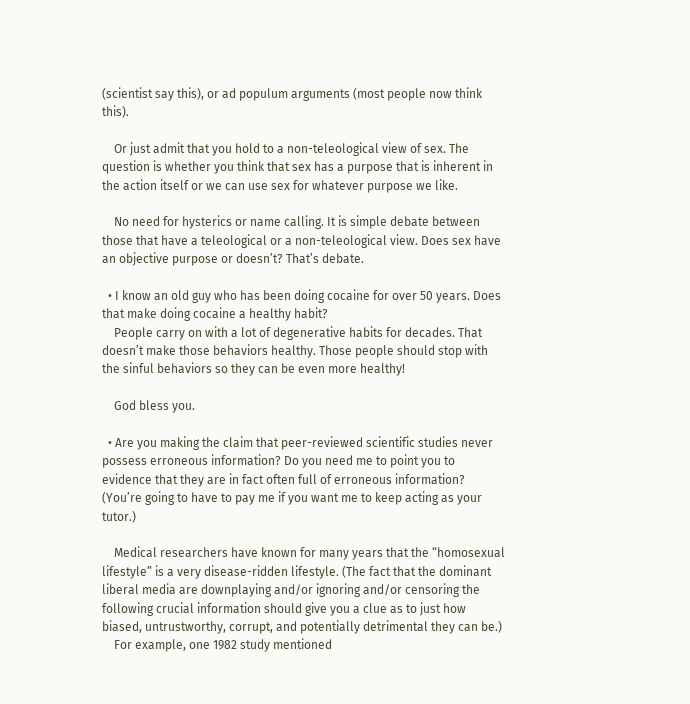(scientist say this), or ad populum arguments (most people now think this).

    Or just admit that you hold to a non-teleological view of sex. The question is whether you think that sex has a purpose that is inherent in the action itself or we can use sex for whatever purpose we like.

    No need for hysterics or name calling. It is simple debate between those that have a teleological or a non-teleological view. Does sex have an objective purpose or doesn’t? That’s debate.

  • I know an old guy who has been doing cocaine for over 50 years. Does that make doing cocaine a healthy habit?
    People carry on with a lot of degenerative habits for decades. That doesn’t make those behaviors healthy. Those people should stop with the sinful behaviors so they can be even more healthy!

    God bless you.

  • Are you making the claim that peer-reviewed scientific studies never possess erroneous information? Do you need me to point you to evidence that they are in fact often full of erroneous information? (You’re going to have to pay me if you want me to keep acting as your tutor.)

    Medical researchers have known for many years that the “homosexual lifestyle” is a very disease-ridden lifestyle. (The fact that the dominant liberal media are downplaying and/or ignoring and/or censoring the following crucial information should give you a clue as to just how biased, untrustworthy, corrupt, and potentially detrimental they can be.)
    For example, one 1982 study mentioned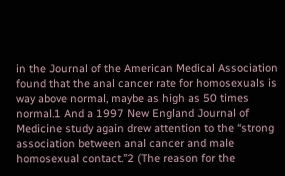in the Journal of the American Medical Association found that the anal cancer rate for homosexuals is way above normal, maybe as high as 50 times normal.1 And a 1997 New England Journal of Medicine study again drew attention to the “strong association between anal cancer and male homosexual contact.”2 (The reason for the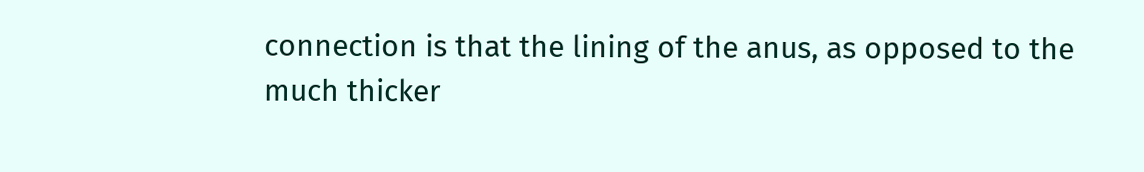connection is that the lining of the anus, as opposed to the much thicker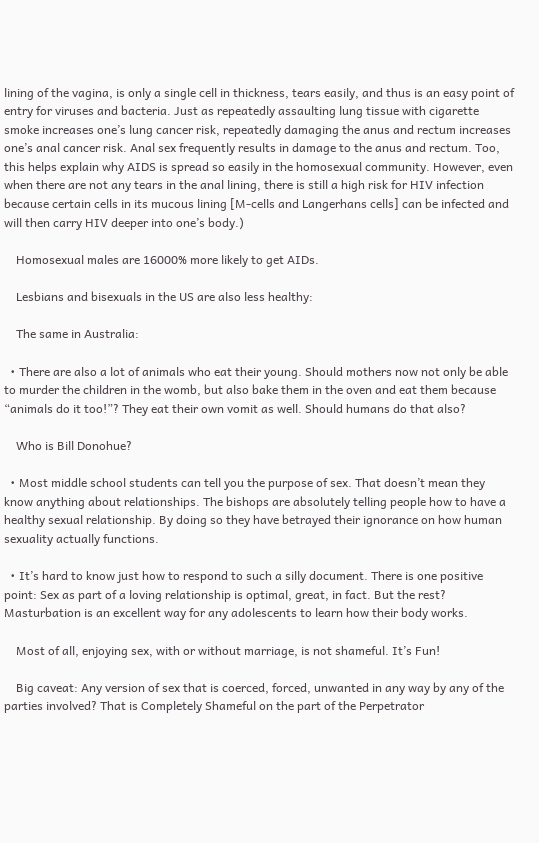lining of the vagina, is only a single cell in thickness, tears easily, and thus is an easy point of entry for viruses and bacteria. Just as repeatedly assaulting lung tissue with cigarette smoke increases one’s lung cancer risk, repeatedly damaging the anus and rectum increases one’s anal cancer risk. Anal sex frequently results in damage to the anus and rectum. Too, this helps explain why AIDS is spread so easily in the homosexual community. However, even when there are not any tears in the anal lining, there is still a high risk for HIV infection because certain cells in its mucous lining [M-cells and Langerhans cells] can be infected and will then carry HIV deeper into one’s body.)

    Homosexual males are 16000% more likely to get AIDs.

    Lesbians and bisexuals in the US are also less healthy:

    The same in Australia:

  • There are also a lot of animals who eat their young. Should mothers now not only be able to murder the children in the womb, but also bake them in the oven and eat them because “animals do it too!”? They eat their own vomit as well. Should humans do that also?

    Who is Bill Donohue?

  • Most middle school students can tell you the purpose of sex. That doesn’t mean they know anything about relationships. The bishops are absolutely telling people how to have a healthy sexual relationship. By doing so they have betrayed their ignorance on how human sexuality actually functions.

  • It’s hard to know just how to respond to such a silly document. There is one positive point: Sex as part of a loving relationship is optimal, great, in fact. But the rest? Masturbation is an excellent way for any adolescents to learn how their body works.

    Most of all, enjoying sex, with or without marriage, is not shameful. It’s Fun!

    Big caveat: Any version of sex that is coerced, forced, unwanted in any way by any of the parties involved? That is Completely Shameful on the part of the Perpetrator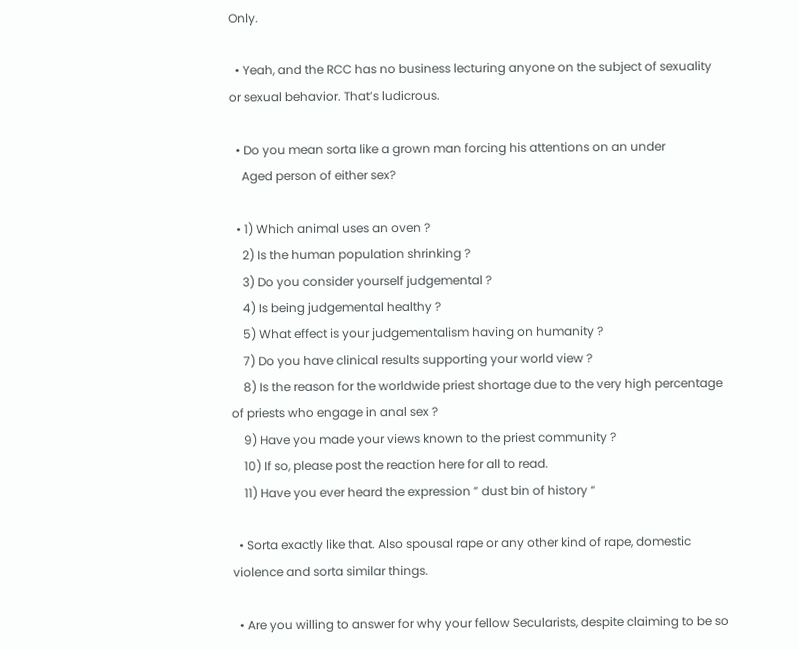Only.

  • Yeah, and the RCC has no business lecturing anyone on the subject of sexuality or sexual behavior. That’s ludicrous.

  • Do you mean sorta like a grown man forcing his attentions on an under
    Aged person of either sex?

  • 1) Which animal uses an oven ?
    2) Is the human population shrinking ?
    3) Do you consider yourself judgemental ?
    4) Is being judgemental healthy ?
    5) What effect is your judgementalism having on humanity ?
    7) Do you have clinical results supporting your world view ?
    8) Is the reason for the worldwide priest shortage due to the very high percentage of priests who engage in anal sex ?
    9) Have you made your views known to the priest community ?
    10) If so, please post the reaction here for all to read.
    11) Have you ever heard the expression ” dust bin of history “

  • Sorta exactly like that. Also spousal rape or any other kind of rape, domestic violence and sorta similar things.

  • Are you willing to answer for why your fellow Secularists, despite claiming to be so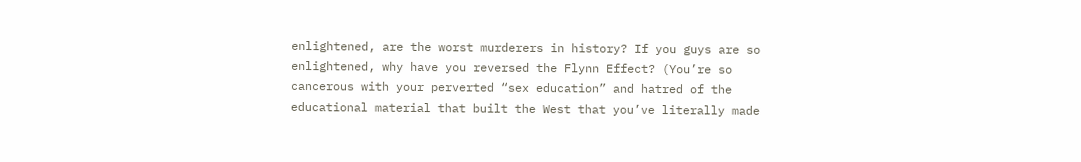enlightened, are the worst murderers in history? If you guys are so enlightened, why have you reversed the Flynn Effect? (You’re so cancerous with your perverted “sex education” and hatred of the educational material that built the West that you’ve literally made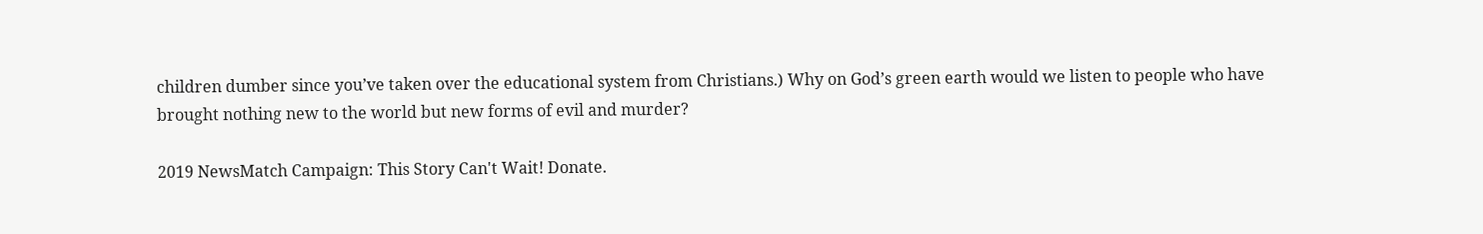children dumber since you’ve taken over the educational system from Christians.) Why on God’s green earth would we listen to people who have brought nothing new to the world but new forms of evil and murder?

2019 NewsMatch Campaign: This Story Can't Wait! Donate.